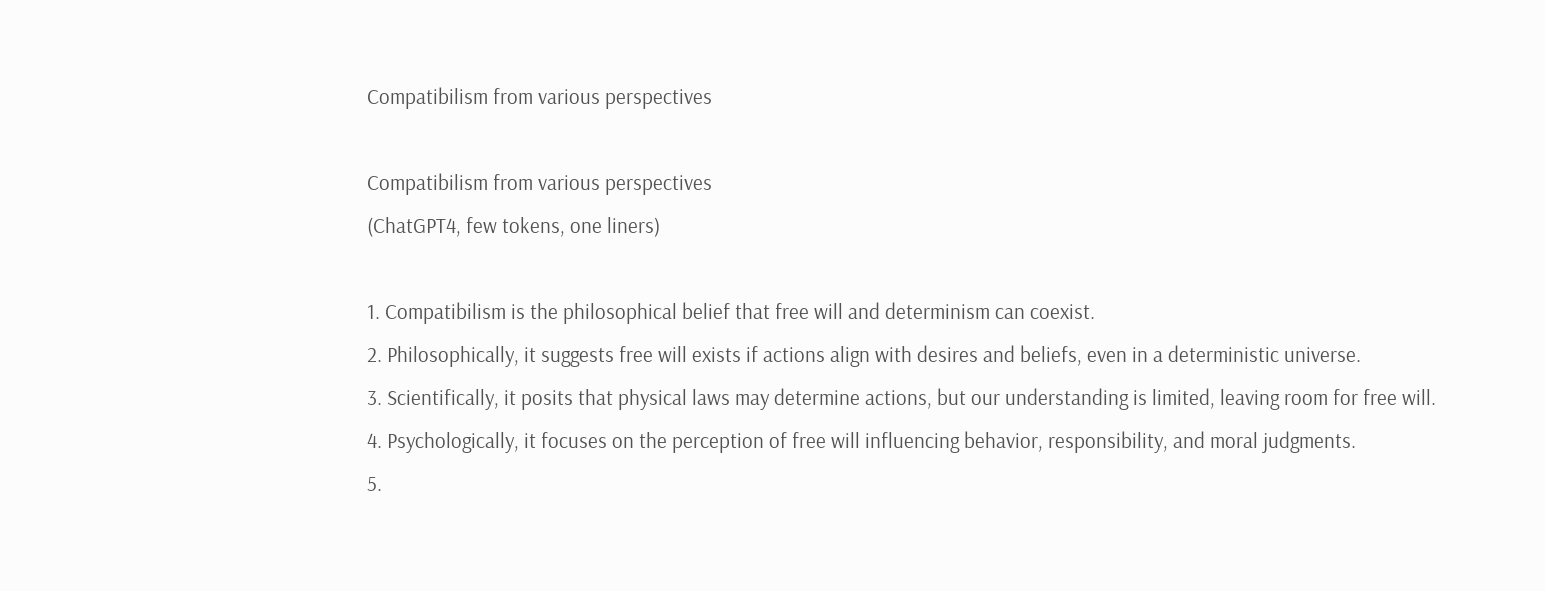Compatibilism from various perspectives

Compatibilism from various perspectives
(ChatGPT4, few tokens, one liners)

1. Compatibilism is the philosophical belief that free will and determinism can coexist.
2. Philosophically, it suggests free will exists if actions align with desires and beliefs, even in a deterministic universe.
3. Scientifically, it posits that physical laws may determine actions, but our understanding is limited, leaving room for free will.
4. Psychologically, it focuses on the perception of free will influencing behavior, responsibility, and moral judgments.
5.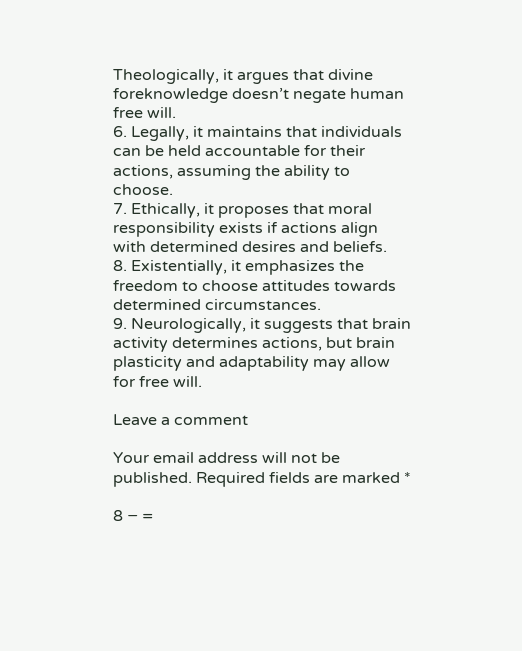Theologically, it argues that divine foreknowledge doesn’t negate human free will.
6. Legally, it maintains that individuals can be held accountable for their actions, assuming the ability to choose.
7. Ethically, it proposes that moral responsibility exists if actions align with determined desires and beliefs.
8. Existentially, it emphasizes the freedom to choose attitudes towards determined circumstances.
9. Neurologically, it suggests that brain activity determines actions, but brain plasticity and adaptability may allow for free will.

Leave a comment

Your email address will not be published. Required fields are marked *

8 − =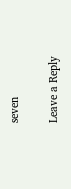seven

Leave a Reply